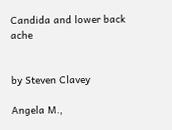Candida and lower back ache


by Steven Clavey

Angela M.,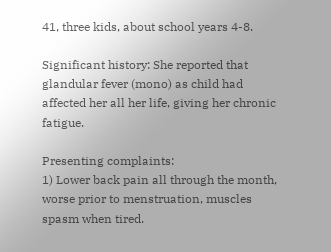41, three kids, about school years 4-8.

Significant history: She reported that glandular fever (mono) as child had affected her all her life, giving her chronic fatigue.

Presenting complaints:
1) Lower back pain all through the month, worse prior to menstruation, muscles spasm when tired.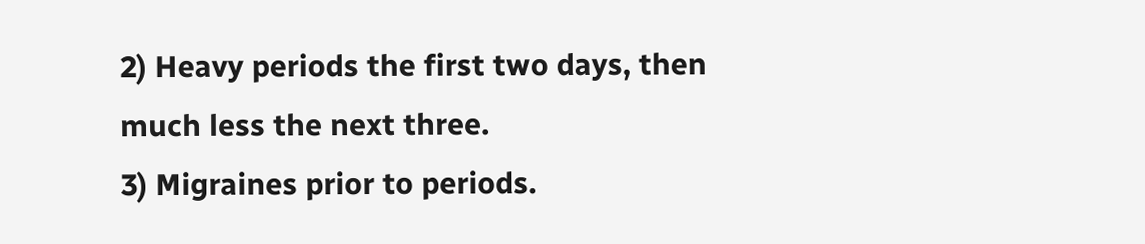2) Heavy periods the first two days, then much less the next three.
3) Migraines prior to periods.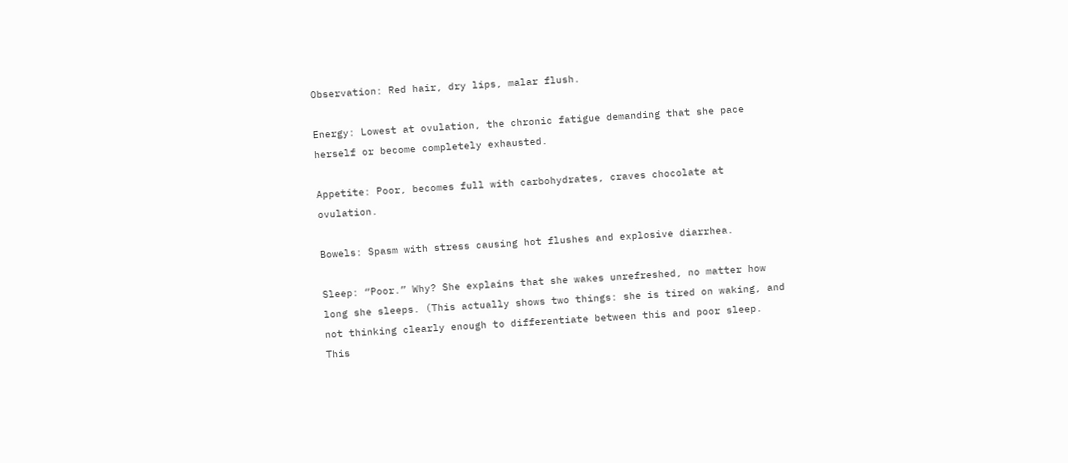Observation: Red hair, dry lips, malar flush.

Energy: Lowest at ovulation, the chronic fatigue demanding that she pace herself or become completely exhausted.

Appetite: Poor, becomes full with carbohydrates, craves chocolate at ovulation.

Bowels: Spasm with stress causing hot flushes and explosive diarrhea.

Sleep: “Poor.” Why? She explains that she wakes unrefreshed, no matter how long she sleeps. (This actually shows two things: she is tired on waking, and not thinking clearly enough to differentiate between this and poor sleep. This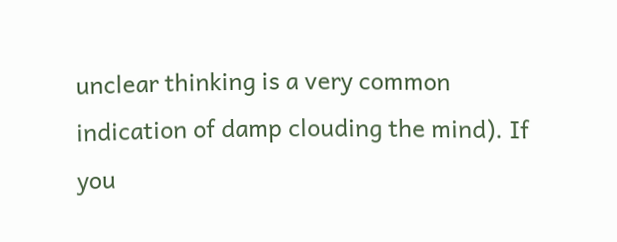unclear thinking is a very common indication of damp clouding the mind). If you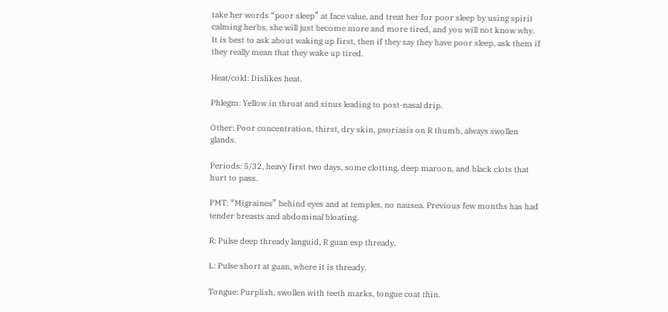take her words “poor sleep” at face value, and treat her for poor sleep by using spirit calming herbs, she will just become more and more tired, and you will not know why. It is best to ask about waking up first, then if they say they have poor sleep, ask them if they really mean that they wake up tired.

Heat/cold: Dislikes heat.

Phlegm: Yellow in throat and sinus leading to post-nasal drip.

Other: Poor concentration, thirst, dry skin, psoriasis on R thumb, always swollen glands.

Periods: 5/32, heavy first two days, some clotting, deep maroon, and black clots that hurt to pass.

PMT: “Migraines” behind eyes and at temples, no nausea. Previous few months has had tender breasts and abdominal bloating.

R: Pulse deep thready languid, R guan esp thready.

L: Pulse short at guan, where it is thready.

Tongue: Purplish, swollen with teeth marks, tongue coat thin.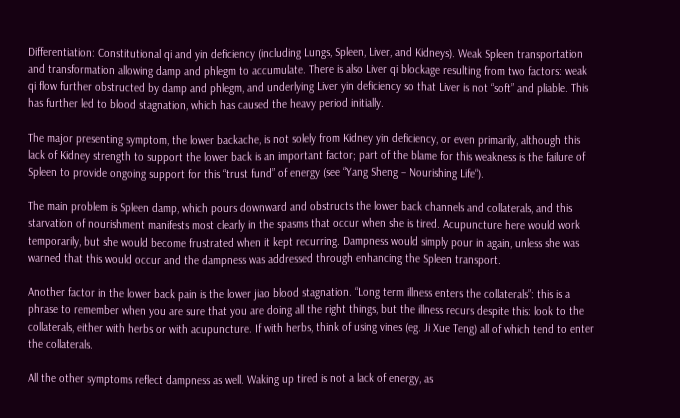Differentiation: Constitutional qi and yin deficiency (including Lungs, Spleen, Liver, and Kidneys). Weak Spleen transportation and transformation allowing damp and phlegm to accumulate. There is also Liver qi blockage resulting from two factors: weak qi flow further obstructed by damp and phlegm, and underlying Liver yin deficiency so that Liver is not “soft” and pliable. This has further led to blood stagnation, which has caused the heavy period initially.

The major presenting symptom, the lower backache, is not solely from Kidney yin deficiency, or even primarily, although this lack of Kidney strength to support the lower back is an important factor; part of the blame for this weakness is the failure of Spleen to provide ongoing support for this “trust fund” of energy (see “Yang Sheng – Nourishing Life“).

The main problem is Spleen damp, which pours downward and obstructs the lower back channels and collaterals, and this starvation of nourishment manifests most clearly in the spasms that occur when she is tired. Acupuncture here would work temporarily, but she would become frustrated when it kept recurring. Dampness would simply pour in again, unless she was warned that this would occur and the dampness was addressed through enhancing the Spleen transport.

Another factor in the lower back pain is the lower jiao blood stagnation. “Long term illness enters the collaterals”: this is a phrase to remember when you are sure that you are doing all the right things, but the illness recurs despite this: look to the collaterals, either with herbs or with acupuncture. If with herbs, think of using vines (eg. Ji Xue Teng) all of which tend to enter the collaterals.

All the other symptoms reflect dampness as well. Waking up tired is not a lack of energy, as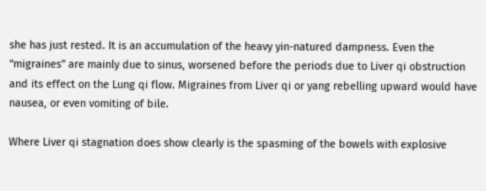she has just rested. It is an accumulation of the heavy yin-natured dampness. Even the “migraines” are mainly due to sinus, worsened before the periods due to Liver qi obstruction and its effect on the Lung qi flow. Migraines from Liver qi or yang rebelling upward would have nausea, or even vomiting of bile.

Where Liver qi stagnation does show clearly is the spasming of the bowels with explosive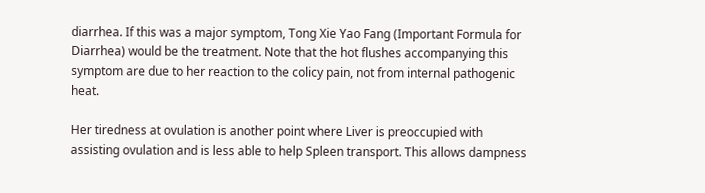diarrhea. If this was a major symptom, Tong Xie Yao Fang (Important Formula for Diarrhea) would be the treatment. Note that the hot flushes accompanying this symptom are due to her reaction to the colicy pain, not from internal pathogenic heat.

Her tiredness at ovulation is another point where Liver is preoccupied with assisting ovulation and is less able to help Spleen transport. This allows dampness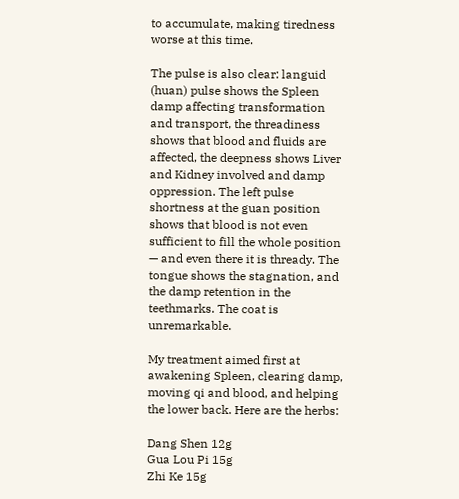to accumulate, making tiredness worse at this time.

The pulse is also clear: languid (huan) pulse shows the Spleen damp affecting transformation and transport, the threadiness shows that blood and fluids are affected, the deepness shows Liver and Kidney involved and damp oppression. The left pulse shortness at the guan position shows that blood is not even sufficient to fill the whole position — and even there it is thready. The tongue shows the stagnation, and the damp retention in the teethmarks. The coat is unremarkable.

My treatment aimed first at awakening Spleen, clearing damp, moving qi and blood, and helping the lower back. Here are the herbs:

Dang Shen 12g
Gua Lou Pi 15g
Zhi Ke 15g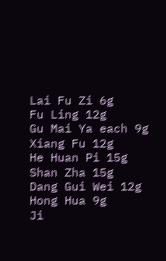Lai Fu Zi 6g
Fu Ling 12g
Gu Mai Ya each 9g
Xiang Fu 12g
He Huan Pi 15g
Shan Zha 15g
Dang Gui Wei 12g
Hong Hua 9g
Ji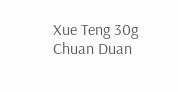Xue Teng 30g
Chuan Duan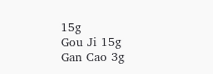15g
Gou Ji 15g
Gan Cao 3g